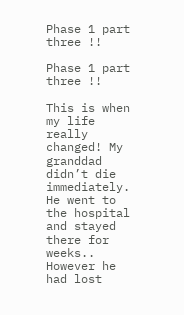Phase 1 part three !!

Phase 1 part three !!

This is when my life really changed! My granddad didn’t die immediately. He went to the hospital and stayed there for weeks.. However he had lost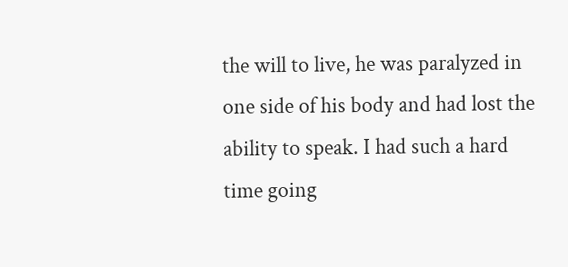the will to live, he was paralyzed in one side of his body and had lost the ability to speak. I had such a hard time going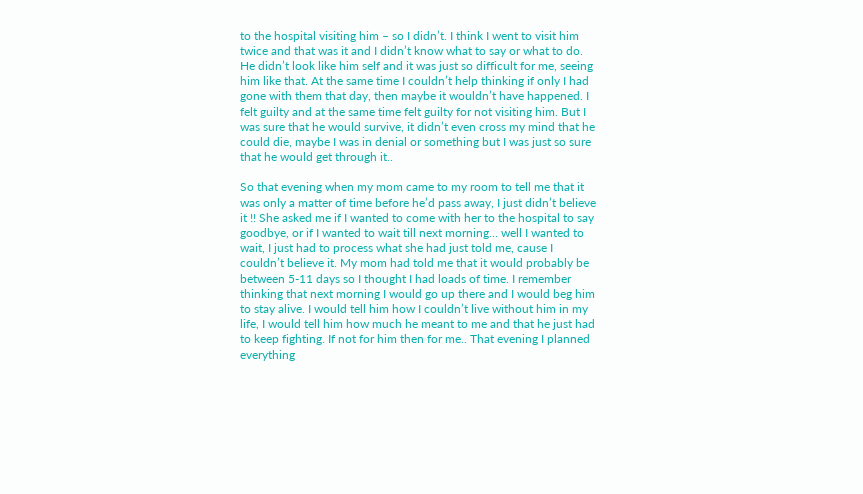to the hospital visiting him – so I didn’t. I think I went to visit him twice and that was it and I didn’t know what to say or what to do. He didn’t look like him self and it was just so difficult for me, seeing him like that. At the same time I couldn’t help thinking if only I had gone with them that day, then maybe it wouldn’t have happened. I felt guilty and at the same time felt guilty for not visiting him. But I was sure that he would survive, it didn’t even cross my mind that he could die, maybe I was in denial or something but I was just so sure that he would get through it..

So that evening when my mom came to my room to tell me that it was only a matter of time before he’d pass away, I just didn’t believe it !! She asked me if I wanted to come with her to the hospital to say goodbye, or if I wanted to wait till next morning… well I wanted to wait, I just had to process what she had just told me, cause I couldn’t believe it. My mom had told me that it would probably be between 5-11 days so I thought I had loads of time. I remember thinking that next morning I would go up there and I would beg him to stay alive. I would tell him how I couldn’t live without him in my life, I would tell him how much he meant to me and that he just had to keep fighting. If not for him then for me.. That evening I planned everything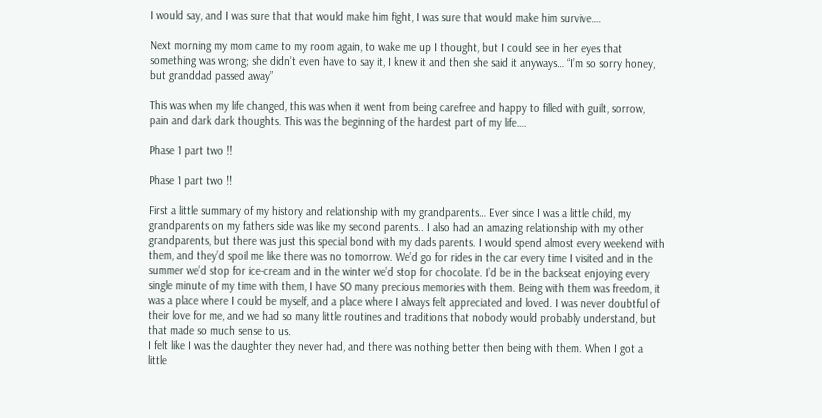I would say, and I was sure that that would make him fight, I was sure that would make him survive….

Next morning my mom came to my room again, to wake me up I thought, but I could see in her eyes that something was wrong; she didn’t even have to say it, I knew it and then she said it anyways… “I’m so sorry honey, but granddad passed away”

This was when my life changed, this was when it went from being carefree and happy to filled with guilt, sorrow, pain and dark dark thoughts. This was the beginning of the hardest part of my life….

Phase 1 part two !!

Phase 1 part two !!

First a little summary of my history and relationship with my grandparents… Ever since I was a little child, my grandparents on my fathers side was like my second parents.. I also had an amazing relationship with my other grandparents, but there was just this special bond with my dads parents. I would spend almost every weekend with them, and they’d spoil me like there was no tomorrow. We’d go for rides in the car every time I visited and in the summer we’d stop for ice-cream and in the winter we’d stop for chocolate. I’d be in the backseat enjoying every single minute of my time with them, I have SO many precious memories with them. Being with them was freedom, it was a place where I could be myself, and a place where I always felt appreciated and loved. I was never doubtful of their love for me, and we had so many little routines and traditions that nobody would probably understand, but that made so much sense to us.
I felt like I was the daughter they never had, and there was nothing better then being with them. When I got a little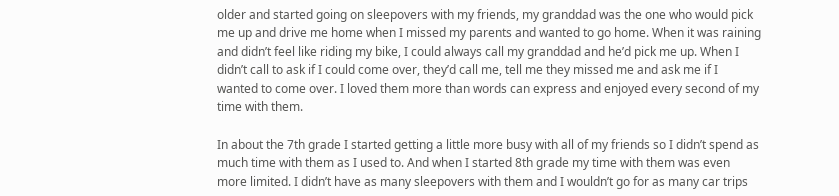older and started going on sleepovers with my friends, my granddad was the one who would pick me up and drive me home when I missed my parents and wanted to go home. When it was raining and didn’t feel like riding my bike, I could always call my granddad and he’d pick me up. When I didn’t call to ask if I could come over, they’d call me, tell me they missed me and ask me if I wanted to come over. I loved them more than words can express and enjoyed every second of my time with them.

In about the 7th grade I started getting a little more busy with all of my friends so I didn’t spend as much time with them as I used to. And when I started 8th grade my time with them was even more limited. I didn’t have as many sleepovers with them and I wouldn’t go for as many car trips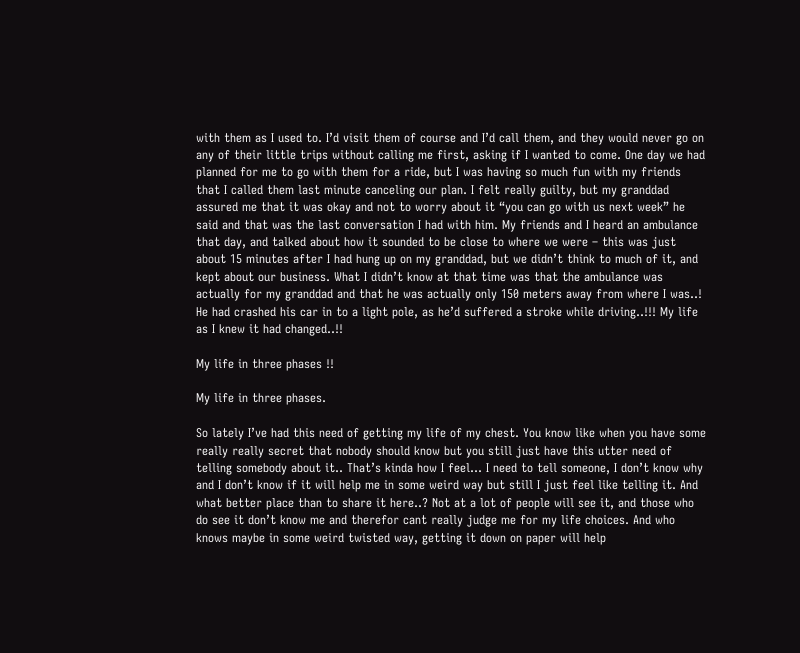with them as I used to. I’d visit them of course and I’d call them, and they would never go on any of their little trips without calling me first, asking if I wanted to come. One day we had planned for me to go with them for a ride, but I was having so much fun with my friends that I called them last minute canceling our plan. I felt really guilty, but my granddad assured me that it was okay and not to worry about it “you can go with us next week” he said and that was the last conversation I had with him. My friends and I heard an ambulance that day, and talked about how it sounded to be close to where we were – this was just about 15 minutes after I had hung up on my granddad, but we didn’t think to much of it, and kept about our business. What I didn’t know at that time was that the ambulance was actually for my granddad and that he was actually only 150 meters away from where I was..! He had crashed his car in to a light pole, as he’d suffered a stroke while driving..!!! My life as I knew it had changed..!!

My life in three phases !!

My life in three phases.

So lately I’ve had this need of getting my life of my chest. You know like when you have some really really secret that nobody should know but you still just have this utter need of telling somebody about it.. That’s kinda how I feel… I need to tell someone, I don’t know why and I don’t know if it will help me in some weird way but still I just feel like telling it. And what better place than to share it here..? Not at a lot of people will see it, and those who do see it don’t know me and therefor cant really judge me for my life choices. And who knows maybe in some weird twisted way, getting it down on paper will help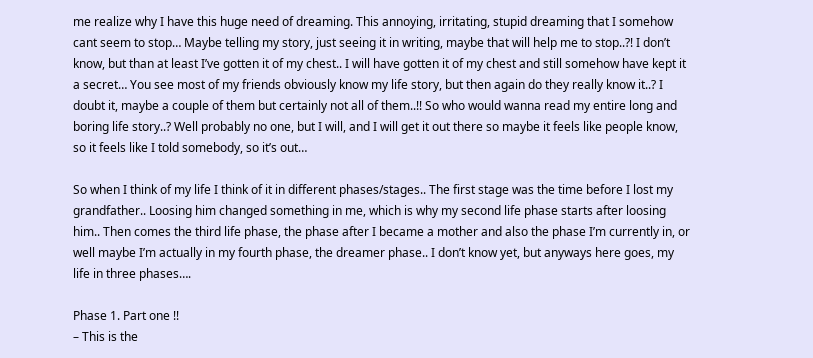me realize why I have this huge need of dreaming. This annoying, irritating, stupid dreaming that I somehow cant seem to stop… Maybe telling my story, just seeing it in writing, maybe that will help me to stop..?! I don’t know, but than at least I’ve gotten it of my chest.. I will have gotten it of my chest and still somehow have kept it a secret… You see most of my friends obviously know my life story, but then again do they really know it..? I doubt it, maybe a couple of them but certainly not all of them..!! So who would wanna read my entire long and boring life story..? Well probably no one, but I will, and I will get it out there so maybe it feels like people know, so it feels like I told somebody, so it’s out…

So when I think of my life I think of it in different phases/stages.. The first stage was the time before I lost my grandfather.. Loosing him changed something in me, which is why my second life phase starts after loosing him.. Then comes the third life phase, the phase after I became a mother and also the phase I’m currently in, or well maybe I’m actually in my fourth phase, the dreamer phase.. I don’t know yet, but anyways here goes, my life in three phases….

Phase 1. Part one !!
– This is the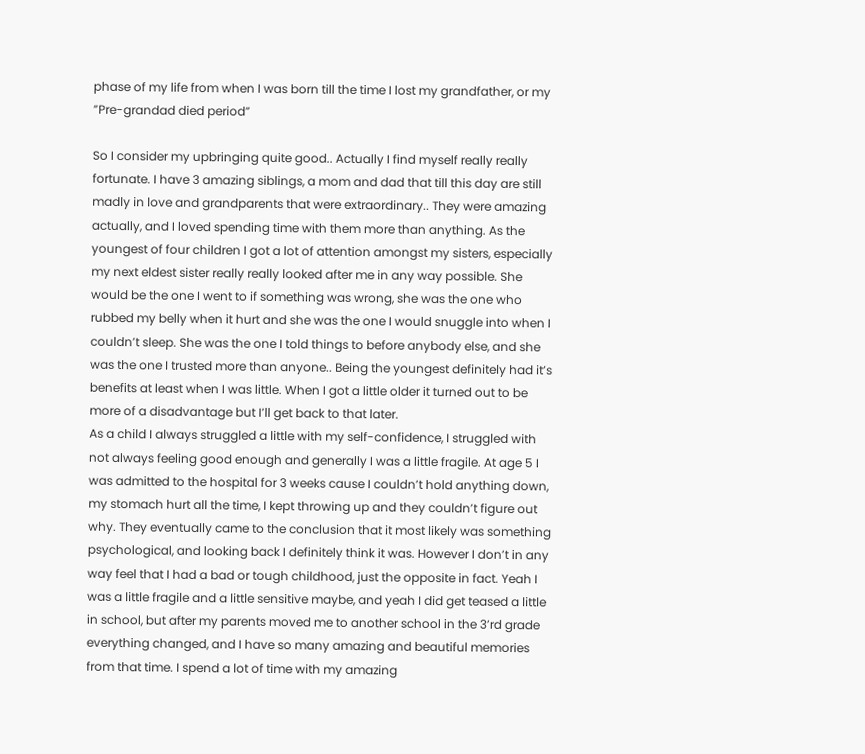phase of my life from when I was born till the time I lost my grandfather, or my ”Pre-grandad died period”

So I consider my upbringing quite good.. Actually I find myself really really fortunate. I have 3 amazing siblings, a mom and dad that till this day are still madly in love and grandparents that were extraordinary.. They were amazing actually, and I loved spending time with them more than anything. As the youngest of four children I got a lot of attention amongst my sisters, especially my next eldest sister really really looked after me in any way possible. She would be the one I went to if something was wrong, she was the one who rubbed my belly when it hurt and she was the one I would snuggle into when I couldn’t sleep. She was the one I told things to before anybody else, and she was the one I trusted more than anyone.. Being the youngest definitely had it’s benefits at least when I was little. When I got a little older it turned out to be more of a disadvantage but I’ll get back to that later.
As a child I always struggled a little with my self-confidence, I struggled with not always feeling good enough and generally I was a little fragile. At age 5 I was admitted to the hospital for 3 weeks cause I couldn’t hold anything down, my stomach hurt all the time, I kept throwing up and they couldn’t figure out why. They eventually came to the conclusion that it most likely was something psychological, and looking back I definitely think it was. However I don’t in any way feel that I had a bad or tough childhood, just the opposite in fact. Yeah I was a little fragile and a little sensitive maybe, and yeah I did get teased a little in school, but after my parents moved me to another school in the 3’rd grade everything changed, and I have so many amazing and beautiful memories from that time. I spend a lot of time with my amazing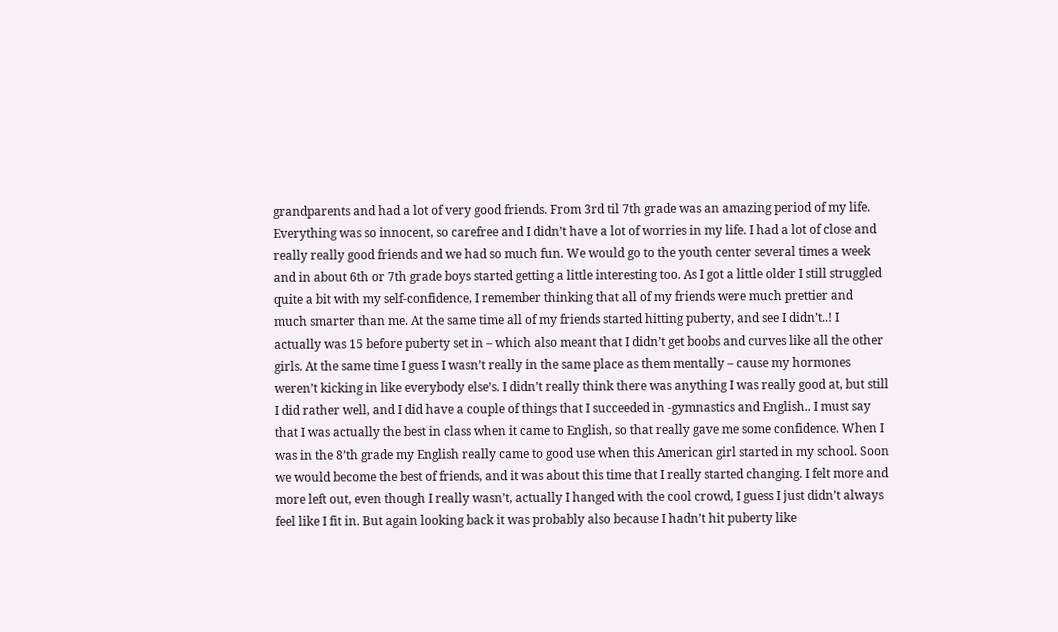grandparents and had a lot of very good friends. From 3rd til 7th grade was an amazing period of my life. Everything was so innocent, so carefree and I didn’t have a lot of worries in my life. I had a lot of close and really really good friends and we had so much fun. We would go to the youth center several times a week and in about 6th or 7th grade boys started getting a little interesting too. As I got a little older I still struggled quite a bit with my self-confidence, I remember thinking that all of my friends were much prettier and much smarter than me. At the same time all of my friends started hitting puberty, and see I didn’t..! I actually was 15 before puberty set in – which also meant that I didn’t get boobs and curves like all the other girls. At the same time I guess I wasn’t really in the same place as them mentally – cause my hormones weren’t kicking in like everybody else’s. I didn’t really think there was anything I was really good at, but still I did rather well, and I did have a couple of things that I succeeded in -gymnastics and English.. I must say that I was actually the best in class when it came to English, so that really gave me some confidence. When I was in the 8’th grade my English really came to good use when this American girl started in my school. Soon we would become the best of friends, and it was about this time that I really started changing. I felt more and more left out, even though I really wasn’t, actually I hanged with the cool crowd, I guess I just didn’t always feel like I fit in. But again looking back it was probably also because I hadn’t hit puberty like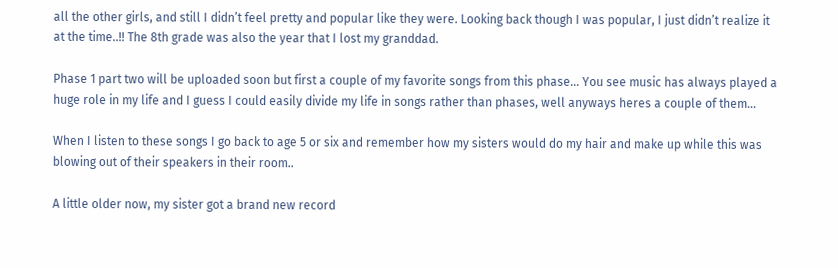all the other girls, and still I didn’t feel pretty and popular like they were. Looking back though I was popular, I just didn’t realize it at the time..!! The 8th grade was also the year that I lost my granddad.

Phase 1 part two will be uploaded soon but first a couple of my favorite songs from this phase… You see music has always played a huge role in my life and I guess I could easily divide my life in songs rather than phases, well anyways heres a couple of them…

When I listen to these songs I go back to age 5 or six and remember how my sisters would do my hair and make up while this was blowing out of their speakers in their room..

A little older now, my sister got a brand new record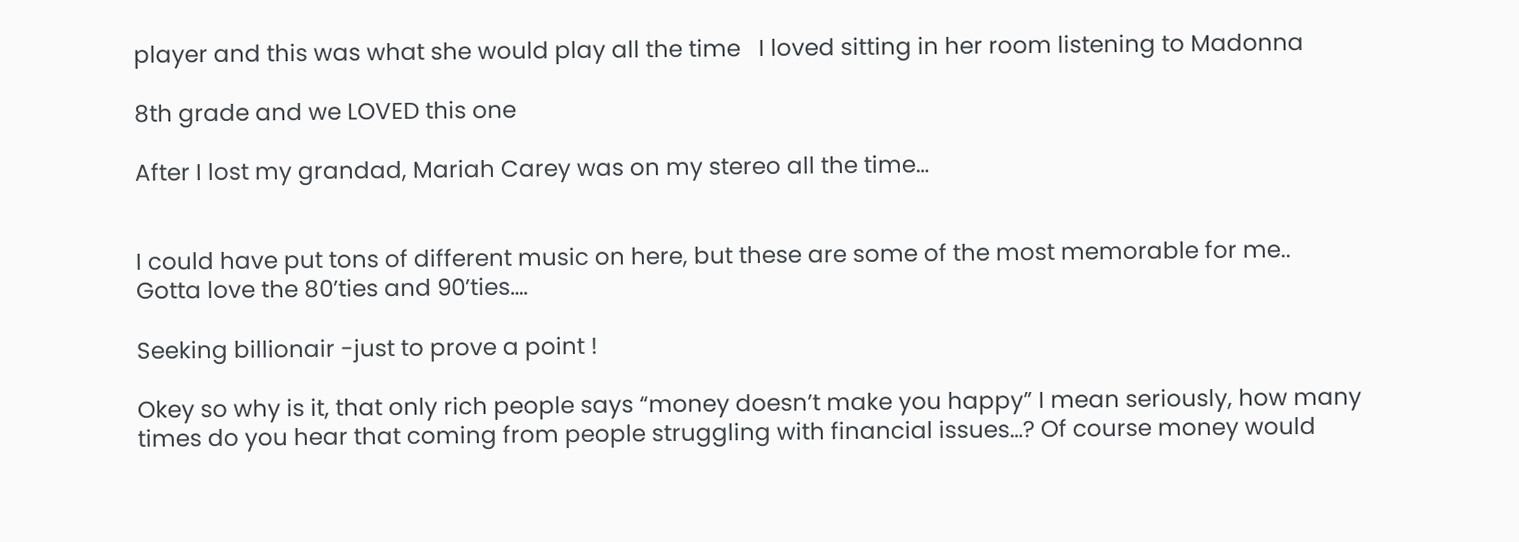player and this was what she would play all the time   I loved sitting in her room listening to Madonna

8th grade and we LOVED this one

After I lost my grandad, Mariah Carey was on my stereo all the time…


I could have put tons of different music on here, but these are some of the most memorable for me..   Gotta love the 80’ties and 90’ties….

Seeking billionair -just to prove a point !

Okey so why is it, that only rich people says “money doesn’t make you happy” I mean seriously, how many times do you hear that coming from people struggling with financial issues…? Of course money would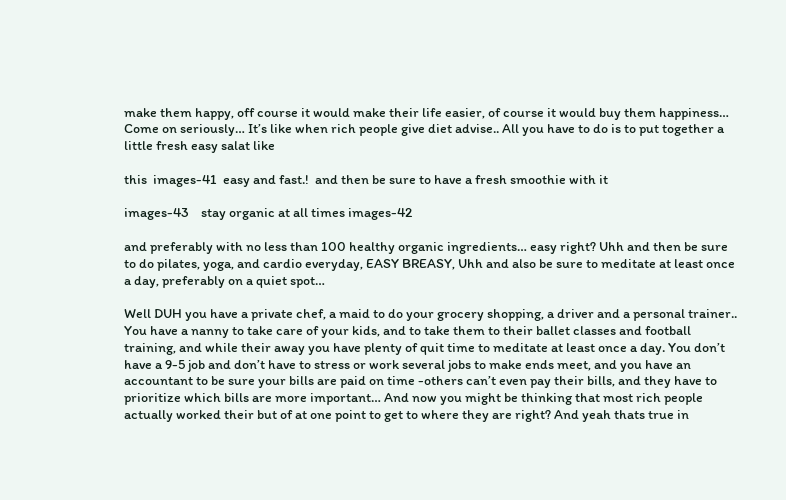make them happy, off course it would make their life easier, of course it would buy them happiness… Come on seriously… It’s like when rich people give diet advise.. All you have to do is to put together a little fresh easy salat like

this  images-41  easy and fast.!  and then be sure to have a fresh smoothie with it

images-43    stay organic at all times images-42

and preferably with no less than 100 healthy organic ingredients… easy right? Uhh and then be sure to do pilates, yoga, and cardio everyday, EASY BREASY, Uhh and also be sure to meditate at least once a day, preferably on a quiet spot…

Well DUH you have a private chef, a maid to do your grocery shopping, a driver and a personal trainer.. You have a nanny to take care of your kids, and to take them to their ballet classes and football training, and while their away you have plenty of quit time to meditate at least once a day. You don’t have a 9-5 job and don’t have to stress or work several jobs to make ends meet, and you have an accountant to be sure your bills are paid on time -others can’t even pay their bills, and they have to prioritize which bills are more important… And now you might be thinking that most rich people actually worked their but of at one point to get to where they are right? And yeah thats true in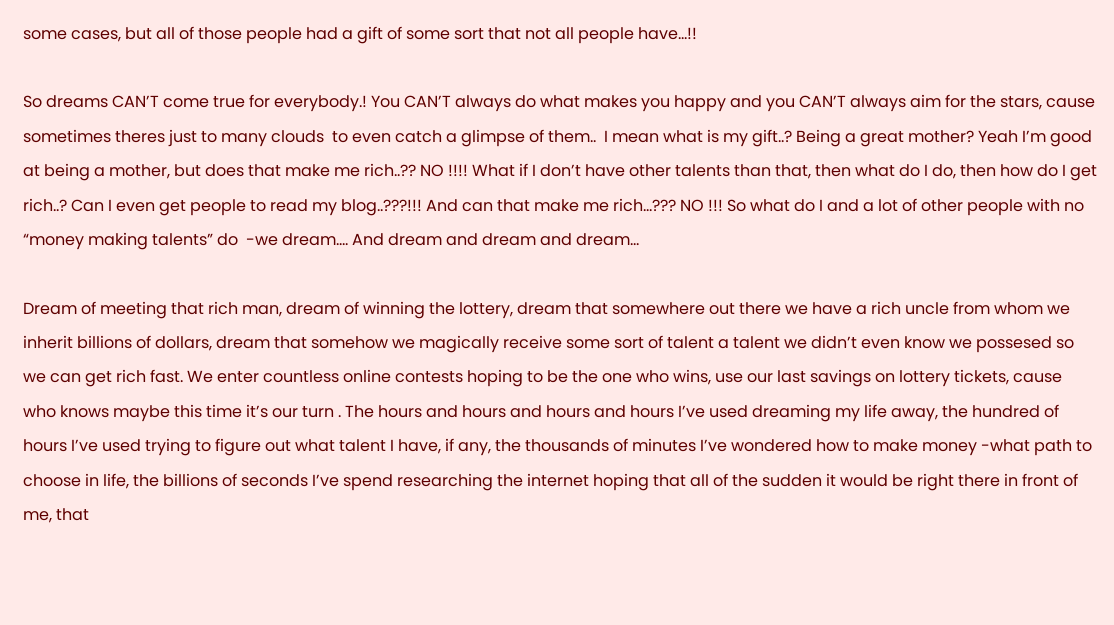some cases, but all of those people had a gift of some sort that not all people have…!!

So dreams CAN’T come true for everybody.! You CAN’T always do what makes you happy and you CAN’T always aim for the stars, cause sometimes theres just to many clouds  to even catch a glimpse of them..  I mean what is my gift..? Being a great mother? Yeah I’m good at being a mother, but does that make me rich..?? NO !!!! What if I don’t have other talents than that, then what do I do, then how do I get rich..? Can I even get people to read my blog..???!!! And can that make me rich…??? NO !!! So what do I and a lot of other people with no “money making talents” do  -we dream…. And dream and dream and dream…

Dream of meeting that rich man, dream of winning the lottery, dream that somewhere out there we have a rich uncle from whom we inherit billions of dollars, dream that somehow we magically receive some sort of talent a talent we didn’t even know we possesed so we can get rich fast. We enter countless online contests hoping to be the one who wins, use our last savings on lottery tickets, cause who knows maybe this time it’s our turn . The hours and hours and hours and hours I’ve used dreaming my life away, the hundred of hours I’ve used trying to figure out what talent I have, if any, the thousands of minutes I’ve wondered how to make money -what path to choose in life, the billions of seconds I’ve spend researching the internet hoping that all of the sudden it would be right there in front of me, that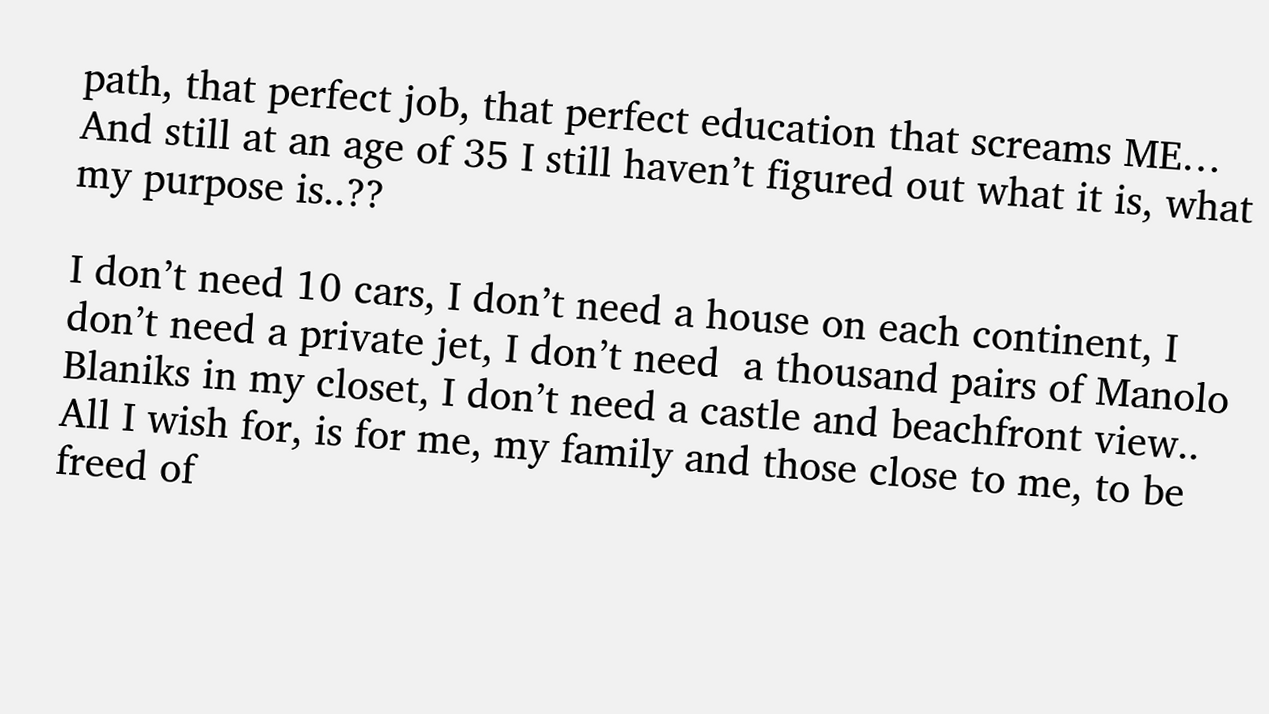path, that perfect job, that perfect education that screams ME… And still at an age of 35 I still haven’t figured out what it is, what my purpose is..??

I don’t need 10 cars, I don’t need a house on each continent, I don’t need a private jet, I don’t need  a thousand pairs of Manolo Blaniks in my closet, I don’t need a castle and beachfront view.. All I wish for, is for me, my family and those close to me, to be freed of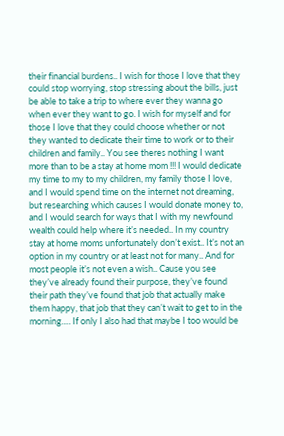their financial burdens.. I wish for those I love that they could stop worrying, stop stressing about the bills, just be able to take a trip to where ever they wanna go when ever they want to go. I wish for myself and for those I love that they could choose whether or not they wanted to dedicate their time to work or to their children and family.. You see theres nothing I want more than to be a stay at home mom !!! I would dedicate my time to my to my children, my family those I love, and I would spend time on the internet not dreaming, but researching which causes I would donate money to, and I would search for ways that I with my newfound wealth could help where it’s needed.. In my country stay at home moms unfortunately don’t exist.. It’s not an option in my country or at least not for many.. And for most people it’s not even a wish.. Cause you see they’ve already found their purpose, they’ve found their path they’ve found that job that actually make them happy, that job that they can’t wait to get to in the morning…. If only I also had that maybe I too would be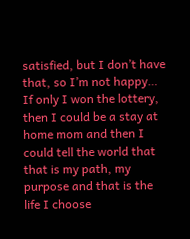satisfied, but I don’t have that, so I’m not happy… If only I won the lottery, then I could be a stay at home mom and then I could tell the world that that is my path, my purpose and that is the life I choose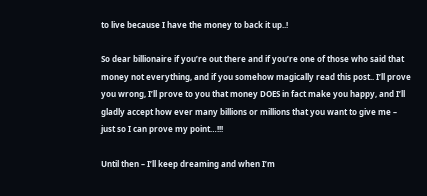to live because I have the money to back it up..!

So dear billionaire if you’re out there and if you’re one of those who said that money not everything, and if you somehow magically read this post.. I’ll prove you wrong, I’ll prove to you that money DOES in fact make you happy, and I’ll gladly accept how ever many billions or millions that you want to give me – just so I can prove my point…!!!

Until then – I’ll keep dreaming and when I’m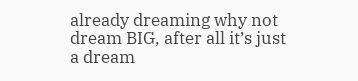already dreaming why not dream BIG, after all it’s just a dream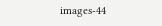images-44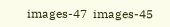images-47  images-45